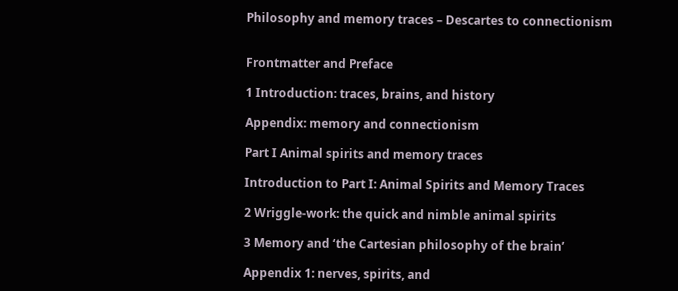Philosophy and memory traces – Descartes to connectionism


Frontmatter and Preface

1 Introduction: traces, brains, and history

Appendix: memory and connectionism

Part I Animal spirits and memory traces

Introduction to Part I: Animal Spirits and Memory Traces

2 Wriggle-work: the quick and nimble animal spirits

3 Memory and ‘the Cartesian philosophy of the brain’

Appendix 1: nerves, spirits, and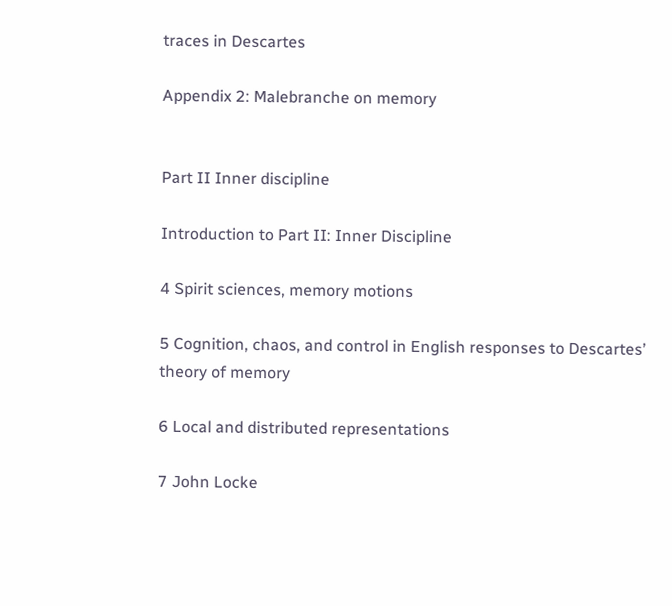traces in Descartes

Appendix 2: Malebranche on memory


Part II Inner discipline

Introduction to Part II: Inner Discipline

4 Spirit sciences, memory motions

5 Cognition, chaos, and control in English responses to Descartes’ theory of memory

6 Local and distributed representations

7 John Locke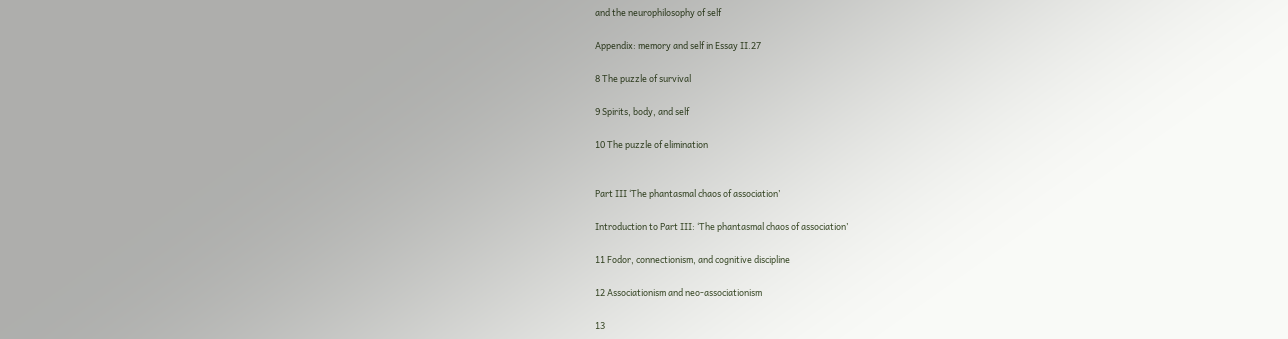and the neurophilosophy of self

Appendix: memory and self in Essay II.27

8 The puzzle of survival

9 Spirits, body, and self

10 The puzzle of elimination


Part III ‘The phantasmal chaos of association’

Introduction to Part III: ‘The phantasmal chaos of association’

11 Fodor, connectionism, and cognitive discipline

12 Associationism and neo-associationism

13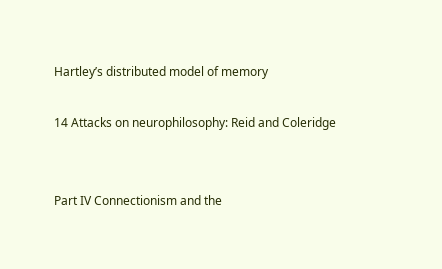Hartley’s distributed model of memory

14 Attacks on neurophilosophy: Reid and Coleridge


Part IV Connectionism and the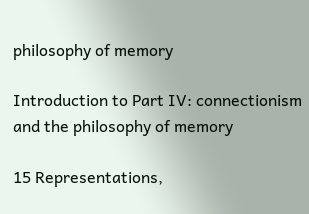philosophy of memory

Introduction to Part IV: connectionism and the philosophy of memory

15 Representations,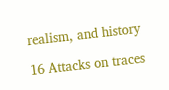realism, and history

16 Attacks on traces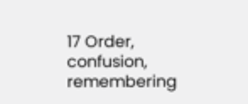17 Order, confusion, remembering